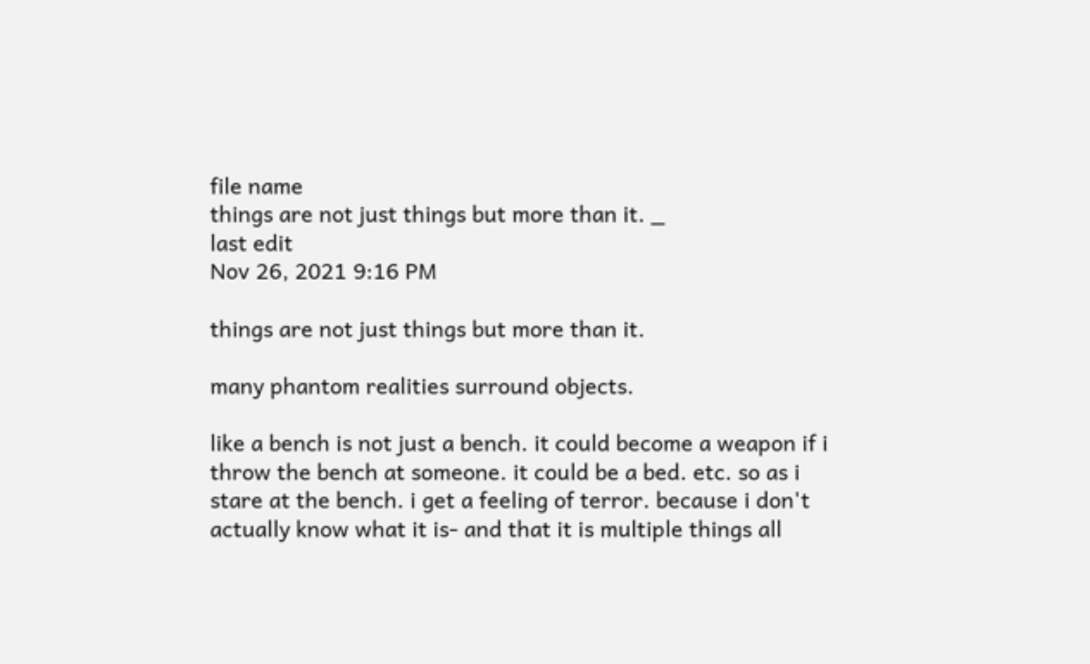file name
things are not just things but more than it. _
last edit
Nov 26, 2021 9:16 PM

things are not just things but more than it.

many phantom realities surround objects.

like a bench is not just a bench. it could become a weapon if i throw the bench at someone. it could be a bed. etc. so as i stare at the bench. i get a feeling of terror. because i don't actually know what it is- and that it is multiple things all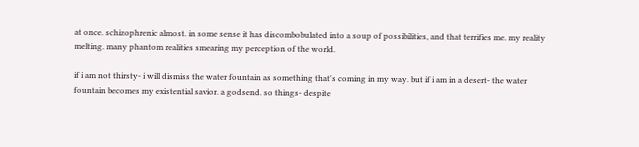at once. schizophrenic almost. in some sense it has discombobulated into a soup of possibilities, and that terrifies me. my reality melting. many phantom realities smearing my perception of the world.

if i am not thirsty- i will dismiss the water fountain as something that's coming in my way. but if i am in a desert- the water fountain becomes my existential savior. a godsend. so things- despite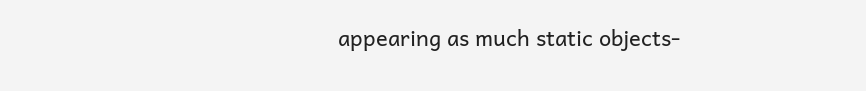appearing as much static objects-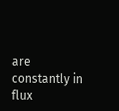are constantly in flux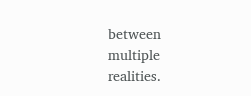between multiple realities.